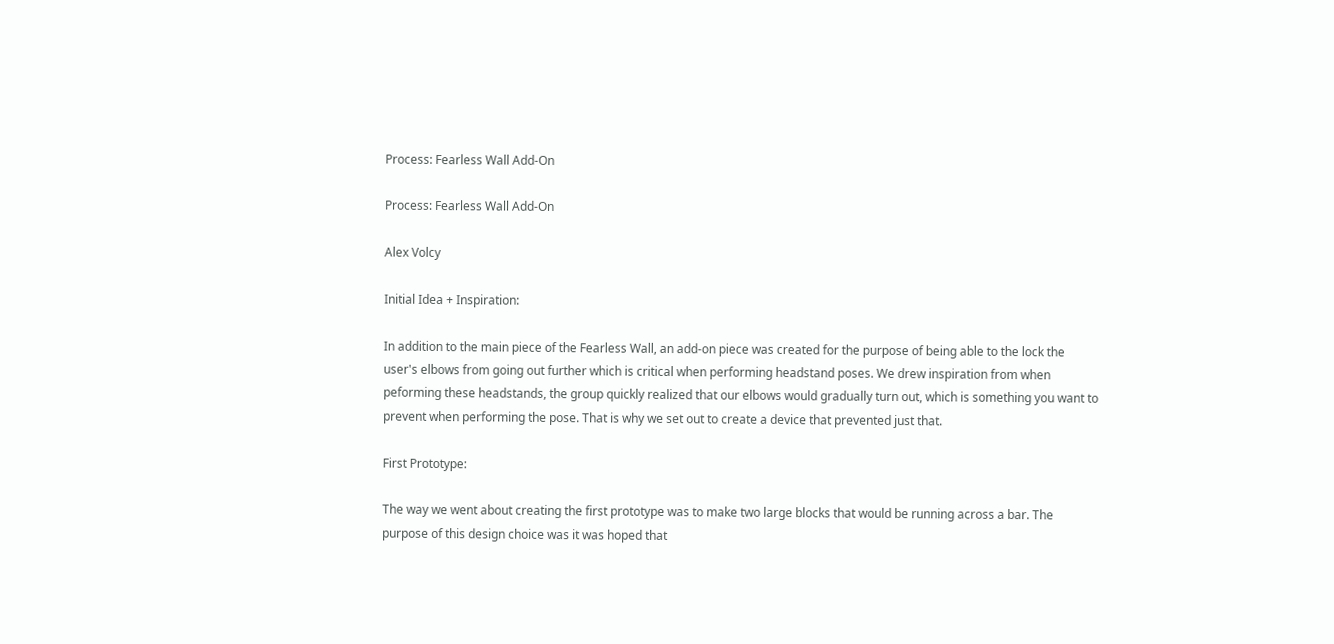Process: Fearless Wall Add-On

Process: Fearless Wall Add-On

Alex Volcy

Initial Idea + Inspiration:

In addition to the main piece of the Fearless Wall, an add-on piece was created for the purpose of being able to the lock the user's elbows from going out further which is critical when performing headstand poses. We drew inspiration from when peforming these headstands, the group quickly realized that our elbows would gradually turn out, which is something you want to prevent when performing the pose. That is why we set out to create a device that prevented just that.

First Prototype:

The way we went about creating the first prototype was to make two large blocks that would be running across a bar. The purpose of this design choice was it was hoped that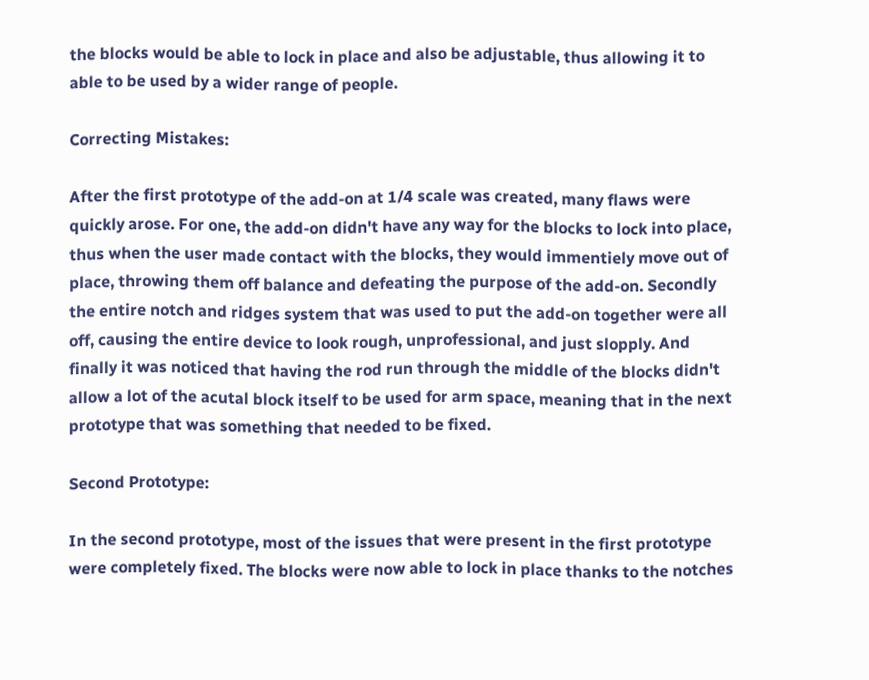the blocks would be able to lock in place and also be adjustable, thus allowing it to able to be used by a wider range of people.

Correcting Mistakes:

After the first prototype of the add-on at 1/4 scale was created, many flaws were quickly arose. For one, the add-on didn't have any way for the blocks to lock into place, thus when the user made contact with the blocks, they would immentiely move out of place, throwing them off balance and defeating the purpose of the add-on. Secondly the entire notch and ridges system that was used to put the add-on together were all off, causing the entire device to look rough, unprofessional, and just slopply. And finally it was noticed that having the rod run through the middle of the blocks didn't allow a lot of the acutal block itself to be used for arm space, meaning that in the next prototype that was something that needed to be fixed.

Second Prototype:

In the second prototype, most of the issues that were present in the first prototype were completely fixed. The blocks were now able to lock in place thanks to the notches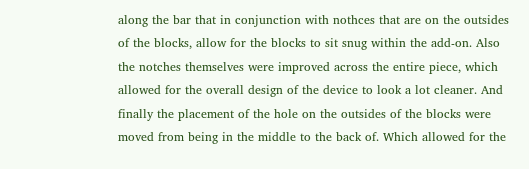along the bar that in conjunction with nothces that are on the outsides of the blocks, allow for the blocks to sit snug within the add-on. Also the notches themselves were improved across the entire piece, which allowed for the overall design of the device to look a lot cleaner. And finally the placement of the hole on the outsides of the blocks were moved from being in the middle to the back of. Which allowed for the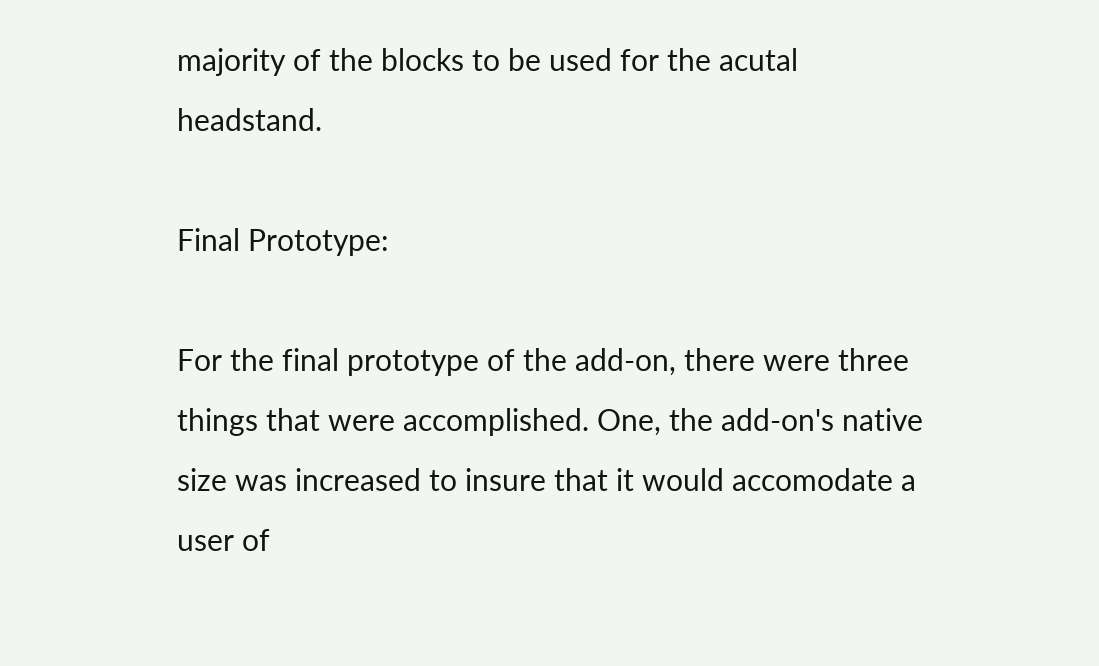majority of the blocks to be used for the acutal headstand.

Final Prototype:

For the final prototype of the add-on, there were three things that were accomplished. One, the add-on's native size was increased to insure that it would accomodate a user of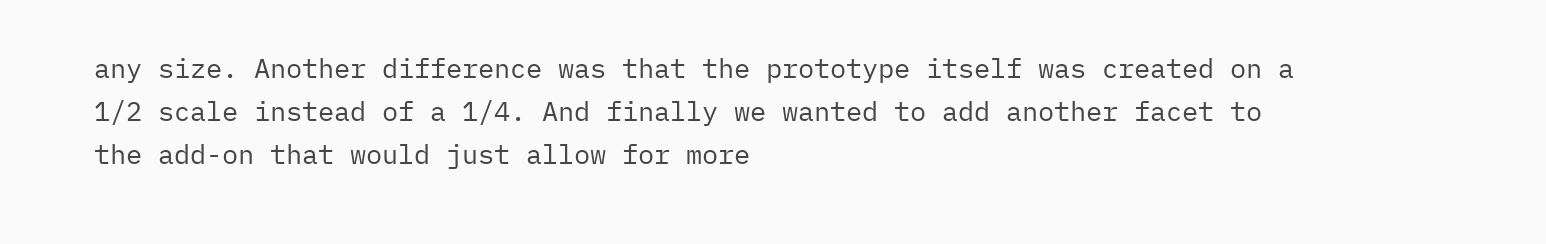any size. Another difference was that the prototype itself was created on a 1/2 scale instead of a 1/4. And finally we wanted to add another facet to the add-on that would just allow for more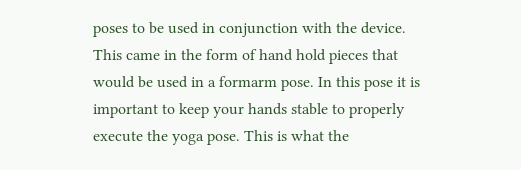poses to be used in conjunction with the device. This came in the form of hand hold pieces that would be used in a formarm pose. In this pose it is important to keep your hands stable to properly execute the yoga pose. This is what the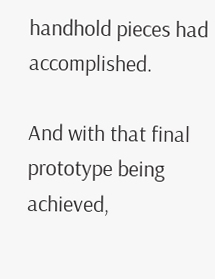handhold pieces had accomplished.

And with that final prototype being achieved,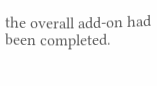the overall add-on had been completed.